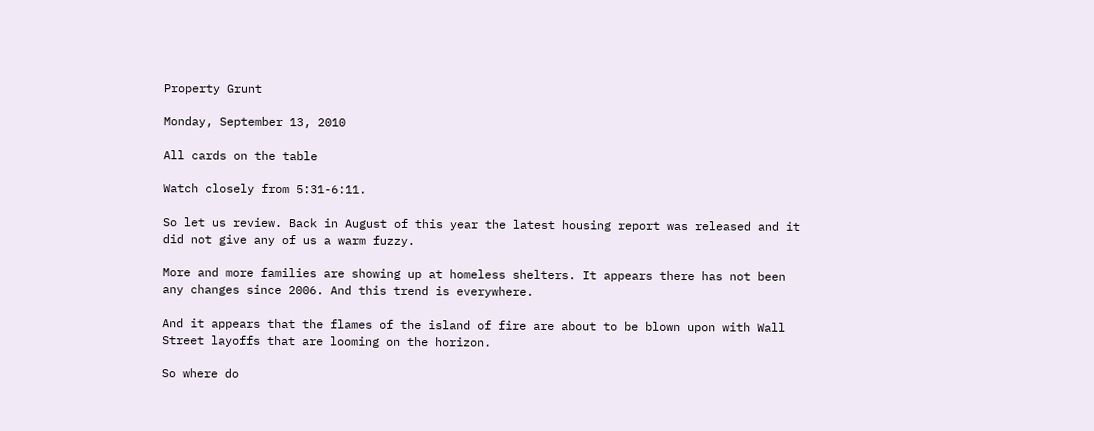Property Grunt

Monday, September 13, 2010

All cards on the table

Watch closely from 5:31-6:11.

So let us review. Back in August of this year the latest housing report was released and it did not give any of us a warm fuzzy.

More and more families are showing up at homeless shelters. It appears there has not been any changes since 2006. And this trend is everywhere.

And it appears that the flames of the island of fire are about to be blown upon with Wall Street layoffs that are looming on the horizon.

So where do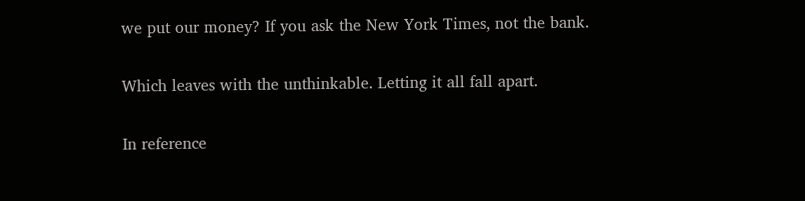we put our money? If you ask the New York Times, not the bank.

Which leaves with the unthinkable. Letting it all fall apart.

In reference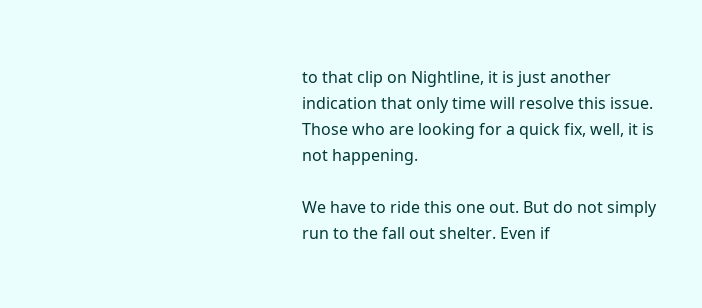to that clip on Nightline, it is just another indication that only time will resolve this issue. Those who are looking for a quick fix, well, it is not happening.

We have to ride this one out. But do not simply run to the fall out shelter. Even if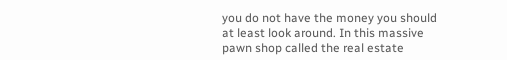you do not have the money you should at least look around. In this massive pawn shop called the real estate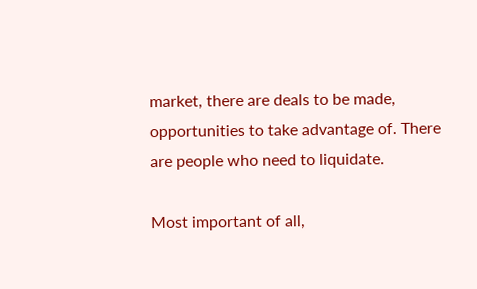market, there are deals to be made, opportunities to take advantage of. There are people who need to liquidate.

Most important of all,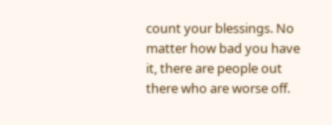count your blessings. No matter how bad you have it, there are people out there who are worse off.